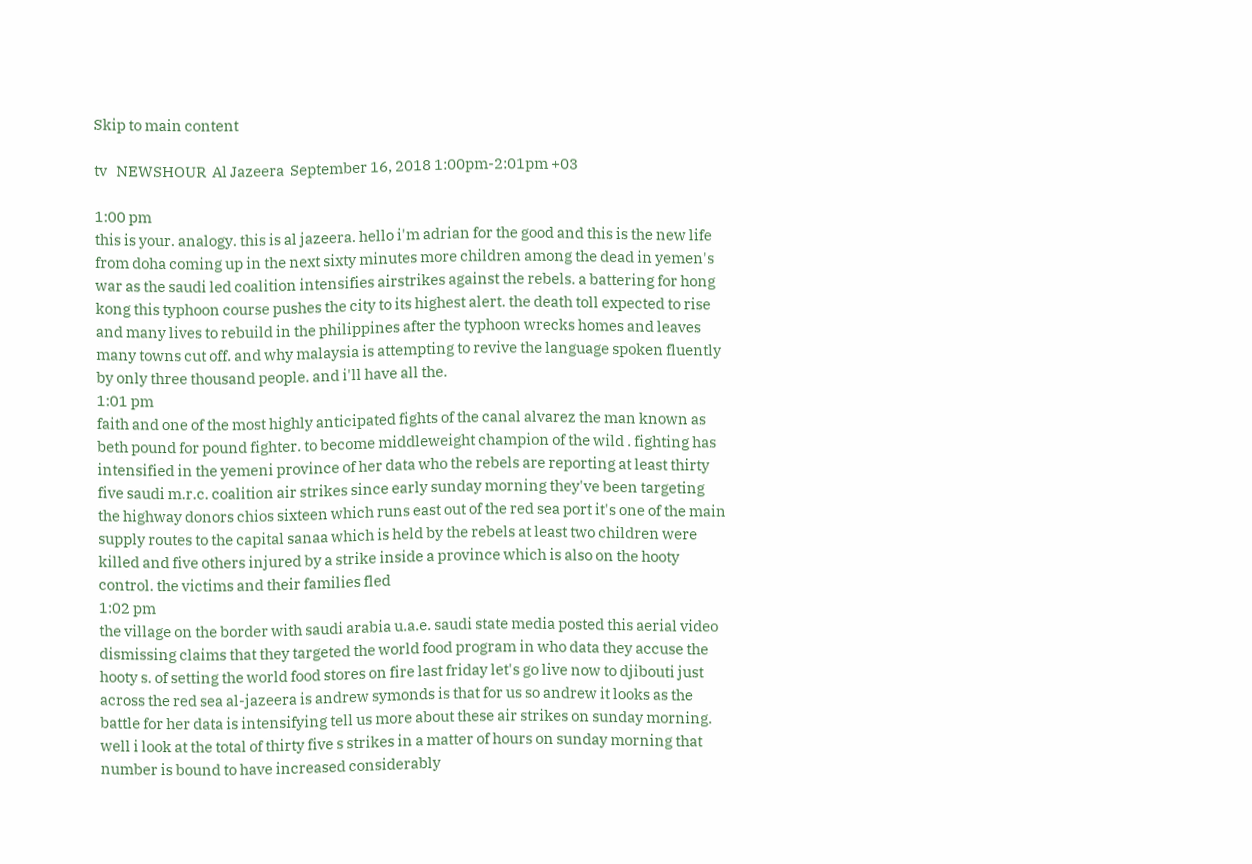Skip to main content

tv   NEWSHOUR  Al Jazeera  September 16, 2018 1:00pm-2:01pm +03

1:00 pm
this is your. analogy. this is al jazeera. hello i'm adrian for the good and this is the new life from doha coming up in the next sixty minutes more children among the dead in yemen's war as the saudi led coalition intensifies airstrikes against the rebels. a battering for hong kong this typhoon course pushes the city to its highest alert. the death toll expected to rise and many lives to rebuild in the philippines after the typhoon wrecks homes and leaves many towns cut off. and why malaysia is attempting to revive the language spoken fluently by only three thousand people. and i'll have all the.
1:01 pm
faith and one of the most highly anticipated fights of the canal alvarez the man known as beth pound for pound fighter. to become middleweight champion of the wild . fighting has intensified in the yemeni province of her data who the rebels are reporting at least thirty five saudi m.r.c. coalition air strikes since early sunday morning they've been targeting the highway donors chios sixteen which runs east out of the red sea port it's one of the main supply routes to the capital sanaa which is held by the rebels at least two children were killed and five others injured by a strike inside a province which is also on the hooty control. the victims and their families fled
1:02 pm
the village on the border with saudi arabia u.a.e. saudi state media posted this aerial video dismissing claims that they targeted the world food program in who data they accuse the hooty s. of setting the world food stores on fire last friday let's go live now to djibouti just across the red sea al-jazeera is andrew symonds is that for us so andrew it looks as the battle for her data is intensifying tell us more about these air strikes on sunday morning. well i look at the total of thirty five s strikes in a matter of hours on sunday morning that number is bound to have increased considerably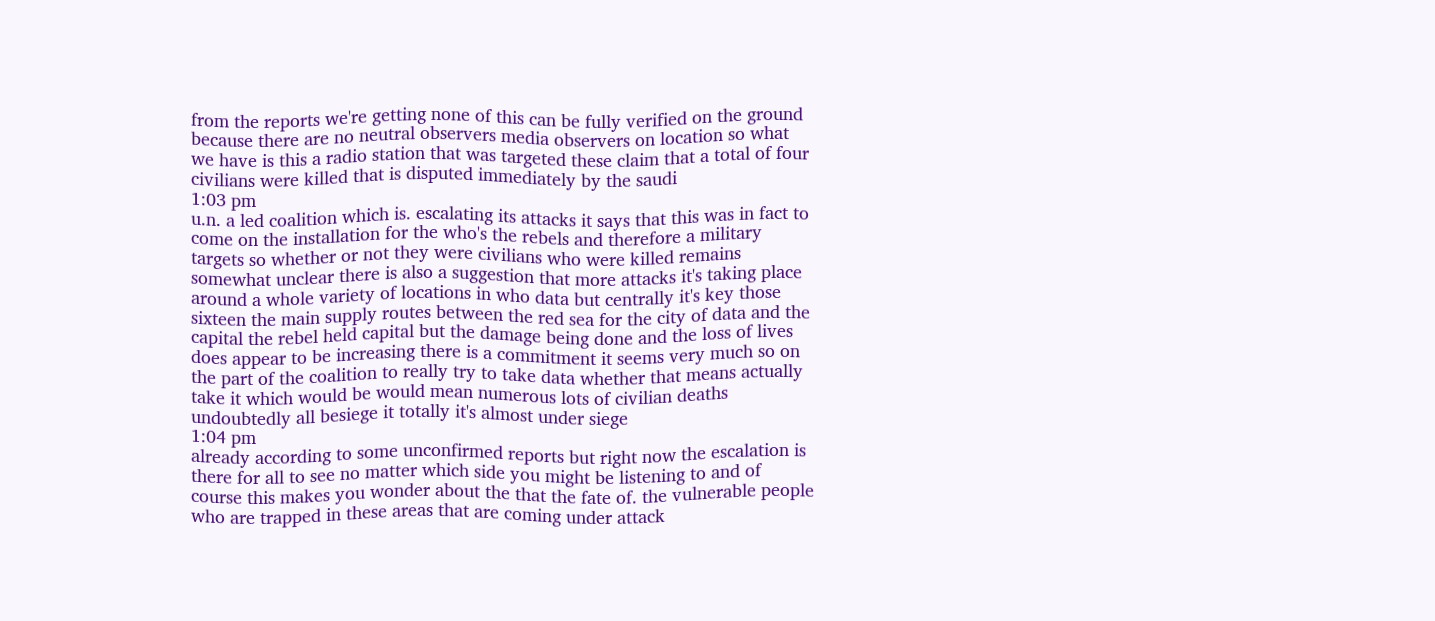from the reports we're getting none of this can be fully verified on the ground because there are no neutral observers media observers on location so what we have is this a radio station that was targeted these claim that a total of four civilians were killed that is disputed immediately by the saudi
1:03 pm
u.n. a led coalition which is. escalating its attacks it says that this was in fact to come on the installation for the who's the rebels and therefore a military targets so whether or not they were civilians who were killed remains somewhat unclear there is also a suggestion that more attacks it's taking place around a whole variety of locations in who data but centrally it's key those sixteen the main supply routes between the red sea for the city of data and the capital the rebel held capital but the damage being done and the loss of lives does appear to be increasing there is a commitment it seems very much so on the part of the coalition to really try to take data whether that means actually take it which would be would mean numerous lots of civilian deaths undoubtedly all besiege it totally it's almost under siege
1:04 pm
already according to some unconfirmed reports but right now the escalation is there for all to see no matter which side you might be listening to and of course this makes you wonder about the that the fate of. the vulnerable people who are trapped in these areas that are coming under attack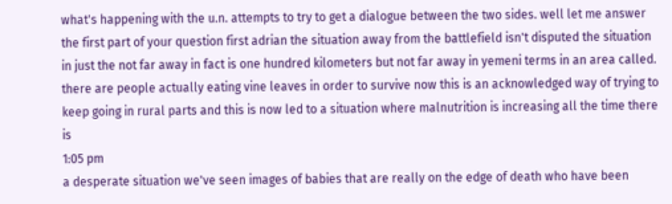what's happening with the u.n. attempts to try to get a dialogue between the two sides. well let me answer the first part of your question first adrian the situation away from the battlefield isn't disputed the situation in just the not far away in fact is one hundred kilometers but not far away in yemeni terms in an area called. there are people actually eating vine leaves in order to survive now this is an acknowledged way of trying to keep going in rural parts and this is now led to a situation where malnutrition is increasing all the time there is
1:05 pm
a desperate situation we've seen images of babies that are really on the edge of death who have been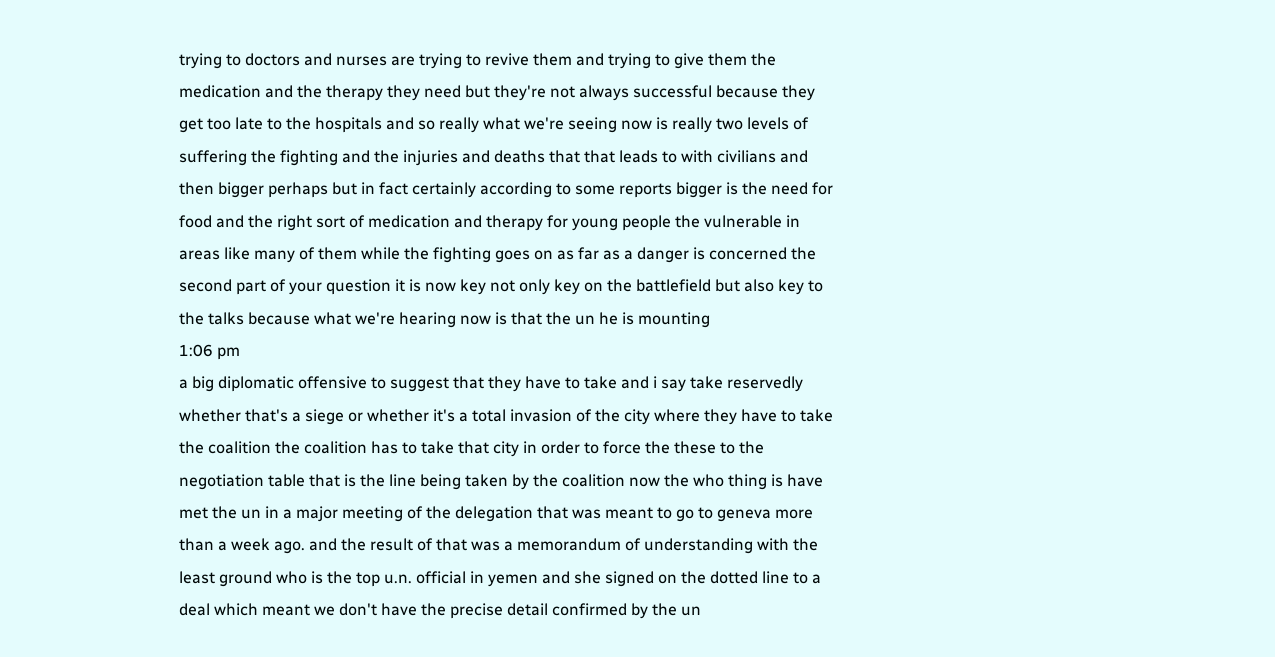trying to doctors and nurses are trying to revive them and trying to give them the medication and the therapy they need but they're not always successful because they get too late to the hospitals and so really what we're seeing now is really two levels of suffering the fighting and the injuries and deaths that that leads to with civilians and then bigger perhaps but in fact certainly according to some reports bigger is the need for food and the right sort of medication and therapy for young people the vulnerable in areas like many of them while the fighting goes on as far as a danger is concerned the second part of your question it is now key not only key on the battlefield but also key to the talks because what we're hearing now is that the un he is mounting
1:06 pm
a big diplomatic offensive to suggest that they have to take and i say take reservedly whether that's a siege or whether it's a total invasion of the city where they have to take the coalition the coalition has to take that city in order to force the these to the negotiation table that is the line being taken by the coalition now the who thing is have met the un in a major meeting of the delegation that was meant to go to geneva more than a week ago. and the result of that was a memorandum of understanding with the least ground who is the top u.n. official in yemen and she signed on the dotted line to a deal which meant we don't have the precise detail confirmed by the un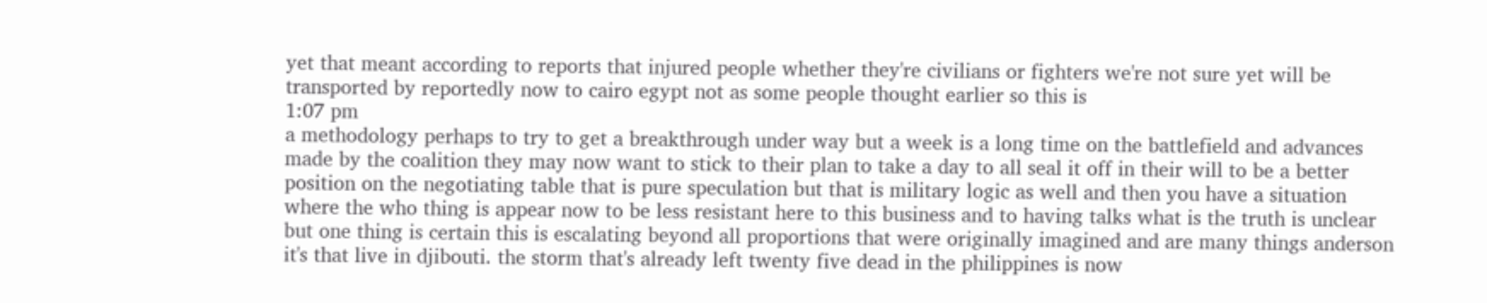yet that meant according to reports that injured people whether they're civilians or fighters we're not sure yet will be transported by reportedly now to cairo egypt not as some people thought earlier so this is
1:07 pm
a methodology perhaps to try to get a breakthrough under way but a week is a long time on the battlefield and advances made by the coalition they may now want to stick to their plan to take a day to all seal it off in their will to be a better position on the negotiating table that is pure speculation but that is military logic as well and then you have a situation where the who thing is appear now to be less resistant here to this business and to having talks what is the truth is unclear but one thing is certain this is escalating beyond all proportions that were originally imagined and are many things anderson it's that live in djibouti. the storm that's already left twenty five dead in the philippines is now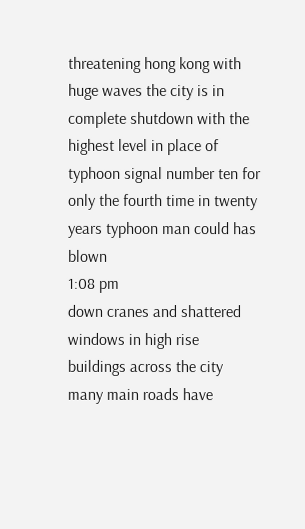threatening hong kong with huge waves the city is in complete shutdown with the highest level in place of typhoon signal number ten for only the fourth time in twenty years typhoon man could has blown
1:08 pm
down cranes and shattered windows in high rise buildings across the city many main roads have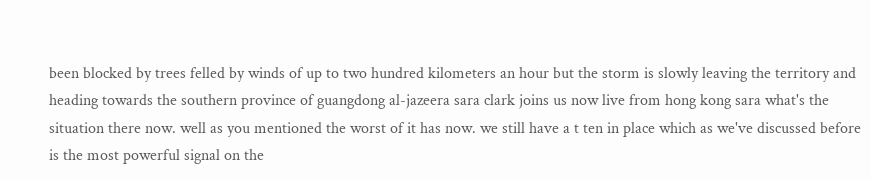been blocked by trees felled by winds of up to two hundred kilometers an hour but the storm is slowly leaving the territory and heading towards the southern province of guangdong al-jazeera sara clark joins us now live from hong kong sara what's the situation there now. well as you mentioned the worst of it has now. we still have a t ten in place which as we've discussed before is the most powerful signal on the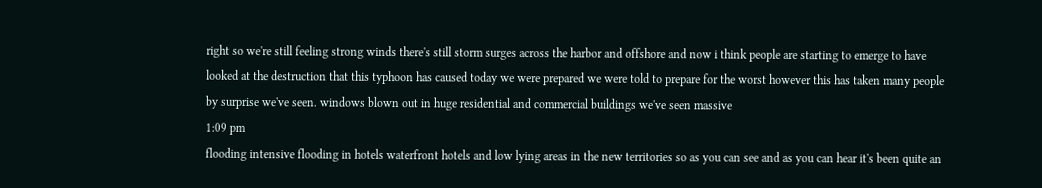right so we're still feeling strong winds there's still storm surges across the harbor and offshore and now i think people are starting to emerge to have looked at the destruction that this typhoon has caused today we were prepared we were told to prepare for the worst however this has taken many people by surprise we've seen. windows blown out in huge residential and commercial buildings we've seen massive
1:09 pm
flooding intensive flooding in hotels waterfront hotels and low lying areas in the new territories so as you can see and as you can hear it's been quite an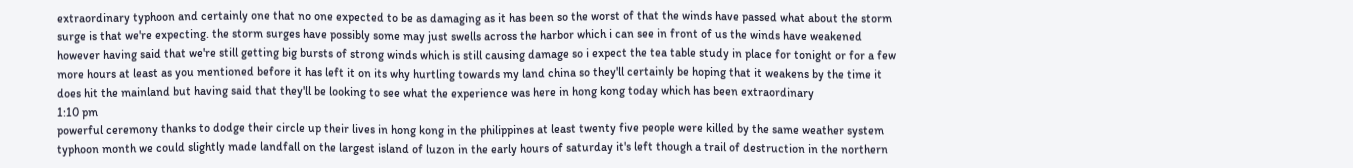extraordinary typhoon and certainly one that no one expected to be as damaging as it has been so the worst of that the winds have passed what about the storm surge is that we're expecting. the storm surges have possibly some may just swells across the harbor which i can see in front of us the winds have weakened however having said that we're still getting big bursts of strong winds which is still causing damage so i expect the tea table study in place for tonight or for a few more hours at least as you mentioned before it has left it on its why hurtling towards my land china so they'll certainly be hoping that it weakens by the time it does hit the mainland but having said that they'll be looking to see what the experience was here in hong kong today which has been extraordinary
1:10 pm
powerful ceremony thanks to dodge their circle up their lives in hong kong in the philippines at least twenty five people were killed by the same weather system typhoon month we could slightly made landfall on the largest island of luzon in the early hours of saturday it's left though a trail of destruction in the northern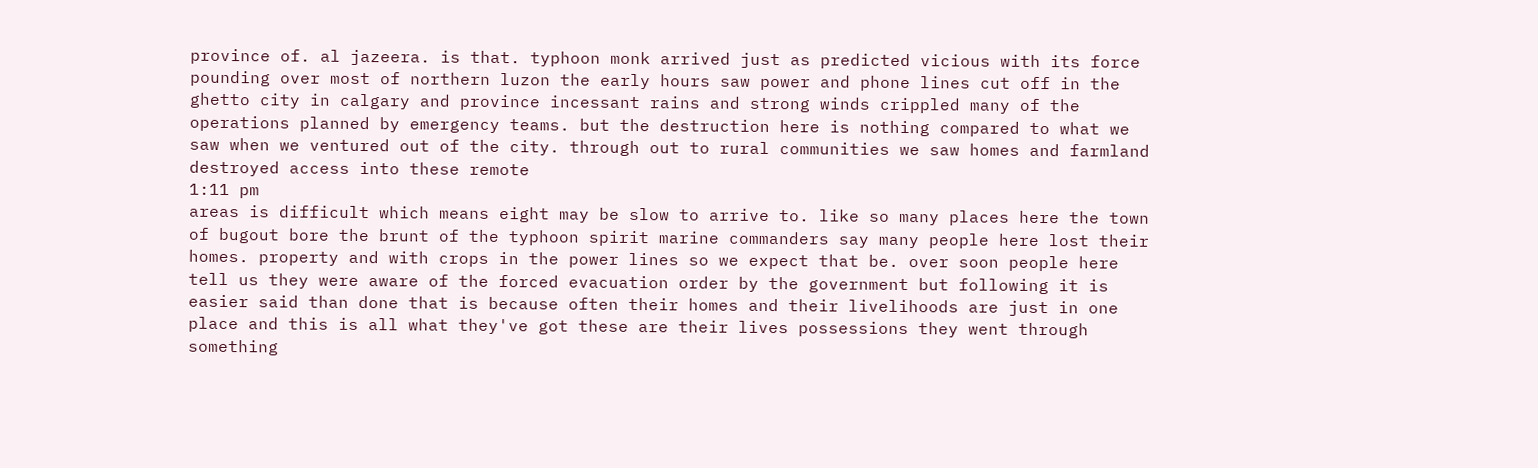province of. al jazeera. is that. typhoon monk arrived just as predicted vicious with its force pounding over most of northern luzon the early hours saw power and phone lines cut off in the ghetto city in calgary and province incessant rains and strong winds crippled many of the operations planned by emergency teams. but the destruction here is nothing compared to what we saw when we ventured out of the city. through out to rural communities we saw homes and farmland destroyed access into these remote
1:11 pm
areas is difficult which means eight may be slow to arrive to. like so many places here the town of bugout bore the brunt of the typhoon spirit marine commanders say many people here lost their homes. property and with crops in the power lines so we expect that be. over soon people here tell us they were aware of the forced evacuation order by the government but following it is easier said than done that is because often their homes and their livelihoods are just in one place and this is all what they've got these are their lives possessions they went through something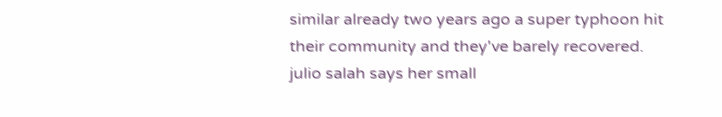similar already two years ago a super typhoon hit their community and they've barely recovered. julio salah says her small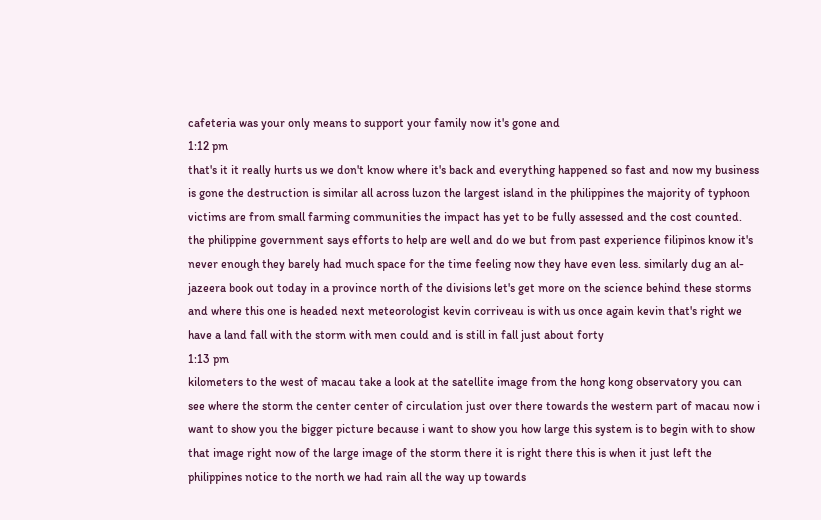cafeteria was your only means to support your family now it's gone and
1:12 pm
that's it it really hurts us we don't know where it's back and everything happened so fast and now my business is gone the destruction is similar all across luzon the largest island in the philippines the majority of typhoon victims are from small farming communities the impact has yet to be fully assessed and the cost counted. the philippine government says efforts to help are well and do we but from past experience filipinos know it's never enough they barely had much space for the time feeling now they have even less. similarly dug an al-jazeera book out today in a province north of the divisions let's get more on the science behind these storms and where this one is headed next meteorologist kevin corriveau is with us once again kevin that's right we have a land fall with the storm with men could and is still in fall just about forty
1:13 pm
kilometers to the west of macau take a look at the satellite image from the hong kong observatory you can see where the storm the center center of circulation just over there towards the western part of macau now i want to show you the bigger picture because i want to show you how large this system is to begin with to show that image right now of the large image of the storm there it is right there this is when it just left the philippines notice to the north we had rain all the way up towards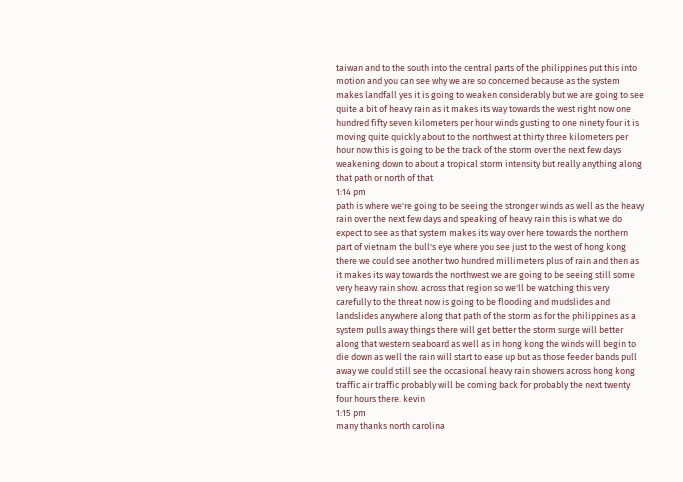taiwan and to the south into the central parts of the philippines put this into motion and you can see why we are so concerned because as the system makes landfall yes it is going to weaken considerably but we are going to see quite a bit of heavy rain as it makes its way towards the west right now one hundred fifty seven kilometers per hour winds gusting to one ninety four it is moving quite quickly about to the northwest at thirty three kilometers per hour now this is going to be the track of the storm over the next few days weakening down to about a tropical storm intensity but really anything along that path or north of that
1:14 pm
path is where we're going to be seeing the stronger winds as well as the heavy rain over the next few days and speaking of heavy rain this is what we do expect to see as that system makes its way over here towards the northern part of vietnam the bull's eye where you see just to the west of hong kong there we could see another two hundred millimeters plus of rain and then as it makes its way towards the northwest we are going to be seeing still some very heavy rain show. across that region so we'll be watching this very carefully to the threat now is going to be flooding and mudslides and landslides anywhere along that path of the storm as for the philippines as a system pulls away things there will get better the storm surge will better along that western seaboard as well as in hong kong the winds will begin to die down as well the rain will start to ease up but as those feeder bands pull away we could still see the occasional heavy rain showers across hong kong traffic air traffic probably will be coming back for probably the next twenty four hours there. kevin
1:15 pm
many thanks north carolina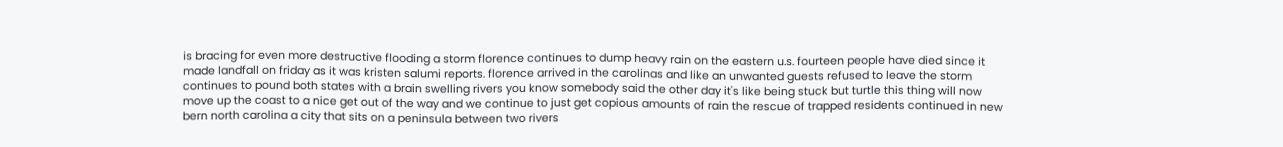is bracing for even more destructive flooding a storm florence continues to dump heavy rain on the eastern u.s. fourteen people have died since it made landfall on friday as it was kristen salumi reports. florence arrived in the carolinas and like an unwanted guests refused to leave the storm continues to pound both states with a brain swelling rivers you know somebody said the other day it's like being stuck but turtle this thing will now move up the coast to a nice get out of the way and we continue to just get copious amounts of rain the rescue of trapped residents continued in new bern north carolina a city that sits on a peninsula between two rivers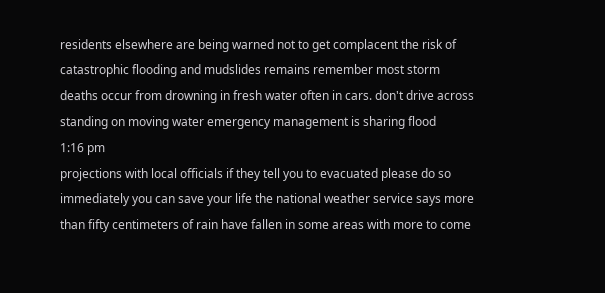residents elsewhere are being warned not to get complacent the risk of catastrophic flooding and mudslides remains remember most storm deaths occur from drowning in fresh water often in cars. don't drive across standing on moving water emergency management is sharing flood
1:16 pm
projections with local officials if they tell you to evacuated please do so immediately you can save your life the national weather service says more than fifty centimeters of rain have fallen in some areas with more to come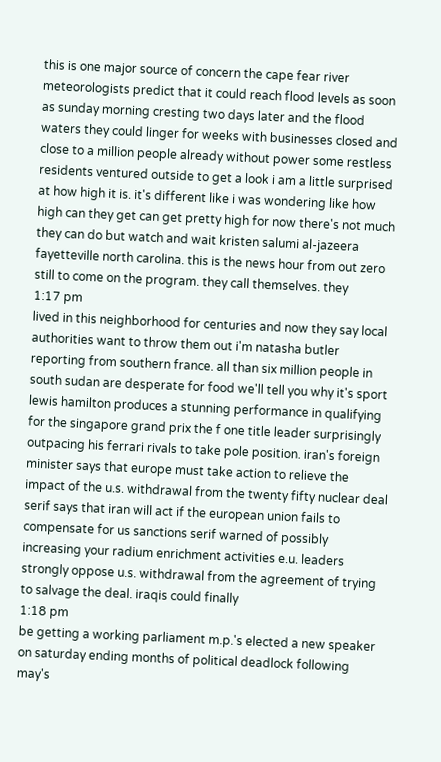this is one major source of concern the cape fear river meteorologists predict that it could reach flood levels as soon as sunday morning cresting two days later and the flood waters they could linger for weeks with businesses closed and close to a million people already without power some restless residents ventured outside to get a look i am a little surprised at how high it is. it's different like i was wondering like how high can they get can get pretty high for now there's not much they can do but watch and wait kristen salumi al-jazeera fayetteville north carolina. this is the news hour from out zero still to come on the program. they call themselves. they
1:17 pm
lived in this neighborhood for centuries and now they say local authorities want to throw them out i'm natasha butler reporting from southern france. all than six million people in south sudan are desperate for food we'll tell you why it's sport lewis hamilton produces a stunning performance in qualifying for the singapore grand prix the f one title leader surprisingly outpacing his ferrari rivals to take pole position. iran's foreign minister says that europe must take action to relieve the impact of the u.s. withdrawal from the twenty fifty nuclear deal serif says that iran will act if the european union fails to compensate for us sanctions serif warned of possibly increasing your radium enrichment activities e.u. leaders strongly oppose u.s. withdrawal from the agreement of trying to salvage the deal. iraqis could finally
1:18 pm
be getting a working parliament m.p.'s elected a new speaker on saturday ending months of political deadlock following may's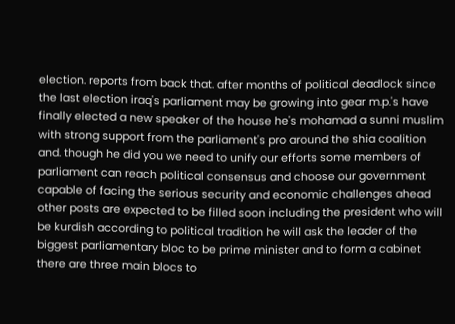election. reports from back that. after months of political deadlock since the last election iraq's parliament may be growing into gear m.p.'s have finally elected a new speaker of the house he's mohamad a sunni muslim with strong support from the parliament's pro around the shia coalition and. though he did you we need to unify our efforts some members of parliament can reach political consensus and choose our government capable of facing the serious security and economic challenges ahead other posts are expected to be filled soon including the president who will be kurdish according to political tradition he will ask the leader of the biggest parliamentary bloc to be prime minister and to form a cabinet there are three main blocs to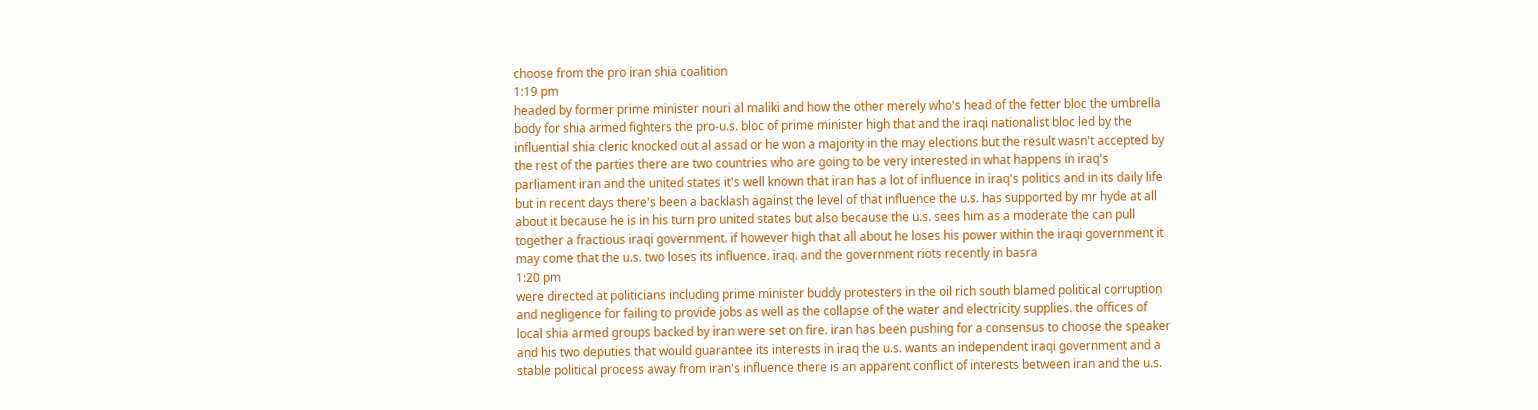choose from the pro iran shia coalition
1:19 pm
headed by former prime minister nouri al maliki and how the other merely who's head of the fetter bloc the umbrella body for shia armed fighters the pro-u.s. bloc of prime minister high that and the iraqi nationalist bloc led by the influential shia cleric knocked out al assad or he won a majority in the may elections but the result wasn't accepted by the rest of the parties there are two countries who are going to be very interested in what happens in iraq's parliament iran and the united states it's well known that iran has a lot of influence in iraq's politics and in its daily life but in recent days there's been a backlash against the level of that influence the u.s. has supported by mr hyde at all about it because he is in his turn pro united states but also because the u.s. sees him as a moderate the can pull together a fractious iraqi government. if however high that all about he loses his power within the iraqi government it may come that the u.s. two loses its influence. iraq. and the government riots recently in basra
1:20 pm
were directed at politicians including prime minister buddy protesters in the oil rich south blamed political corruption and negligence for failing to provide jobs as well as the collapse of the water and electricity supplies. the offices of local shia armed groups backed by iran were set on fire. iran has been pushing for a consensus to choose the speaker and his two deputies that would guarantee its interests in iraq the u.s. wants an independent iraqi government and a stable political process away from iran's influence there is an apparent conflict of interests between iran and the u.s.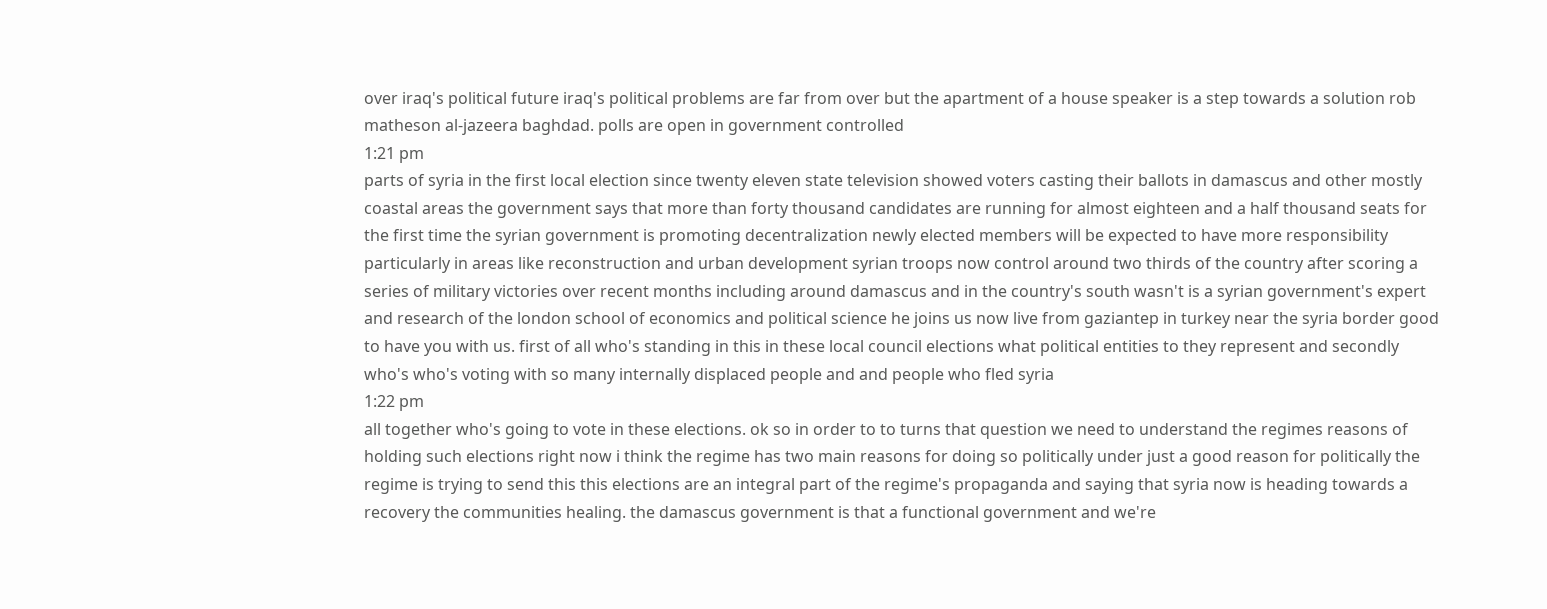over iraq's political future iraq's political problems are far from over but the apartment of a house speaker is a step towards a solution rob matheson al-jazeera baghdad. polls are open in government controlled
1:21 pm
parts of syria in the first local election since twenty eleven state television showed voters casting their ballots in damascus and other mostly coastal areas the government says that more than forty thousand candidates are running for almost eighteen and a half thousand seats for the first time the syrian government is promoting decentralization newly elected members will be expected to have more responsibility particularly in areas like reconstruction and urban development syrian troops now control around two thirds of the country after scoring a series of military victories over recent months including around damascus and in the country's south wasn't is a syrian government's expert and research of the london school of economics and political science he joins us now live from gaziantep in turkey near the syria border good to have you with us. first of all who's standing in this in these local council elections what political entities to they represent and secondly who's who's voting with so many internally displaced people and and people who fled syria
1:22 pm
all together who's going to vote in these elections. ok so in order to to turns that question we need to understand the regimes reasons of holding such elections right now i think the regime has two main reasons for doing so politically under just a good reason for politically the regime is trying to send this this elections are an integral part of the regime's propaganda and saying that syria now is heading towards a recovery the communities healing. the damascus government is that a functional government and we're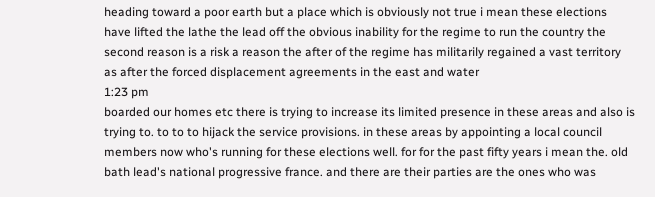heading toward a poor earth but a place which is obviously not true i mean these elections have lifted the lathe the lead off the obvious inability for the regime to run the country the second reason is a risk a reason the after of the regime has militarily regained a vast territory as after the forced displacement agreements in the east and water
1:23 pm
boarded our homes etc there is trying to increase its limited presence in these areas and also is trying to. to to to hijack the service provisions. in these areas by appointing a local council members now who's running for these elections well. for for the past fifty years i mean the. old bath lead's national progressive france. and there are their parties are the ones who was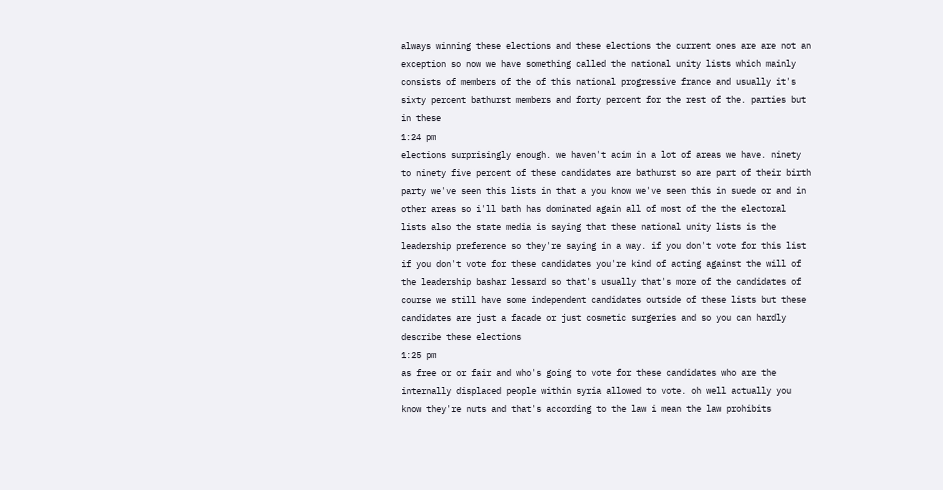always winning these elections and these elections the current ones are are not an exception so now we have something called the national unity lists which mainly consists of members of the of this national progressive france and usually it's sixty percent bathurst members and forty percent for the rest of the. parties but in these
1:24 pm
elections surprisingly enough. we haven't acim in a lot of areas we have. ninety to ninety five percent of these candidates are bathurst so are part of their birth party we've seen this lists in that a you know we've seen this in suede or and in other areas so i'll bath has dominated again all of most of the the electoral lists also the state media is saying that these national unity lists is the leadership preference so they're saying in a way. if you don't vote for this list if you don't vote for these candidates you're kind of acting against the will of the leadership bashar lessard so that's usually that's more of the candidates of course we still have some independent candidates outside of these lists but these candidates are just a facade or just cosmetic surgeries and so you can hardly describe these elections
1:25 pm
as free or or fair and who's going to vote for these candidates who are the internally displaced people within syria allowed to vote. oh well actually you know they're nuts and that's according to the law i mean the law prohibits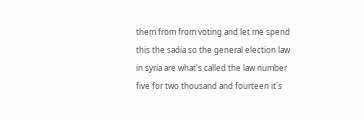them from from voting and let me spend this the sadia so the general election law in syria are what's called the law number five for two thousand and fourteen it's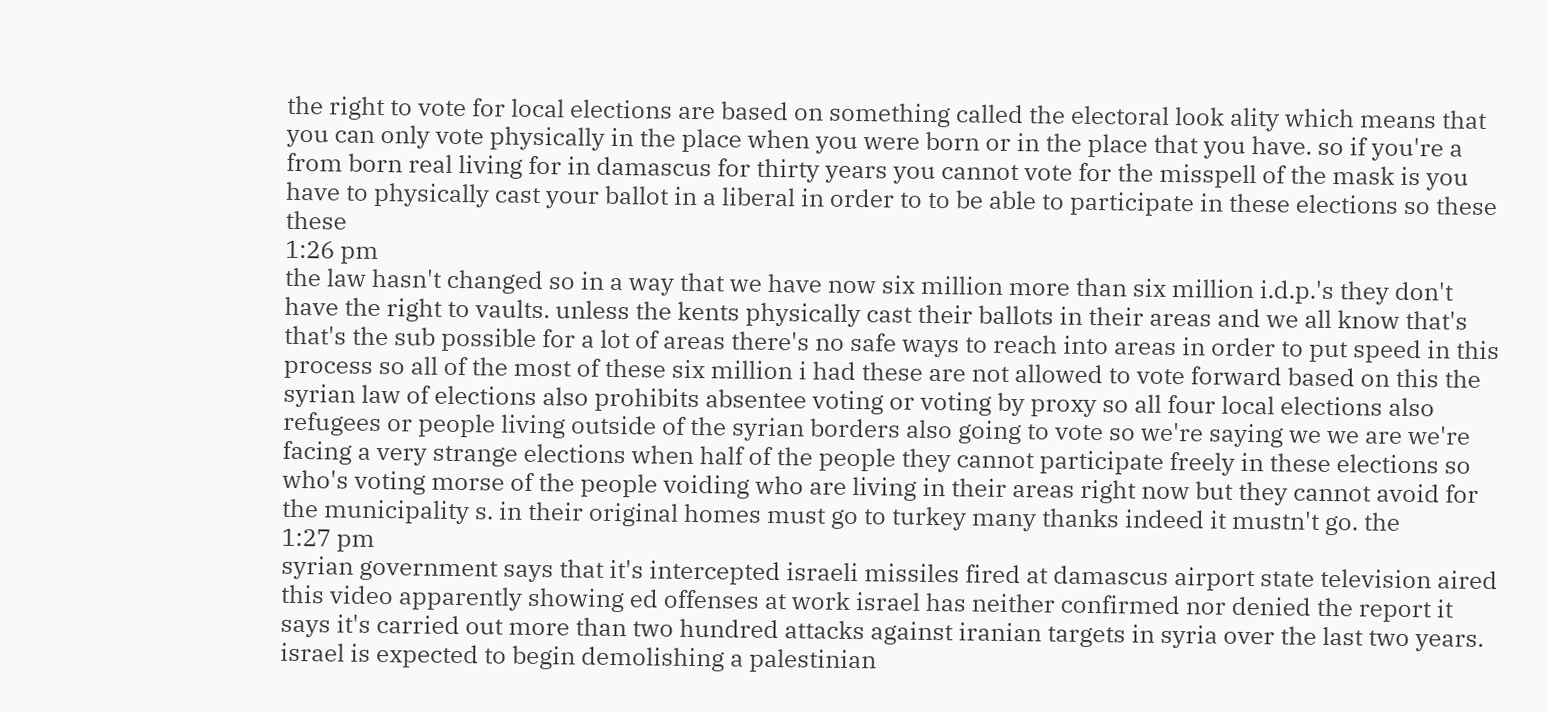the right to vote for local elections are based on something called the electoral look ality which means that you can only vote physically in the place when you were born or in the place that you have. so if you're a from born real living for in damascus for thirty years you cannot vote for the misspell of the mask is you have to physically cast your ballot in a liberal in order to to be able to participate in these elections so these these
1:26 pm
the law hasn't changed so in a way that we have now six million more than six million i.d.p.'s they don't have the right to vaults. unless the kents physically cast their ballots in their areas and we all know that's that's the sub possible for a lot of areas there's no safe ways to reach into areas in order to put speed in this process so all of the most of these six million i had these are not allowed to vote forward based on this the syrian law of elections also prohibits absentee voting or voting by proxy so all four local elections also refugees or people living outside of the syrian borders also going to vote so we're saying we we are we're facing a very strange elections when half of the people they cannot participate freely in these elections so who's voting morse of the people voiding who are living in their areas right now but they cannot avoid for the municipality s. in their original homes must go to turkey many thanks indeed it mustn't go. the
1:27 pm
syrian government says that it's intercepted israeli missiles fired at damascus airport state television aired this video apparently showing ed offenses at work israel has neither confirmed nor denied the report it says it's carried out more than two hundred attacks against iranian targets in syria over the last two years. israel is expected to begin demolishing a palestinian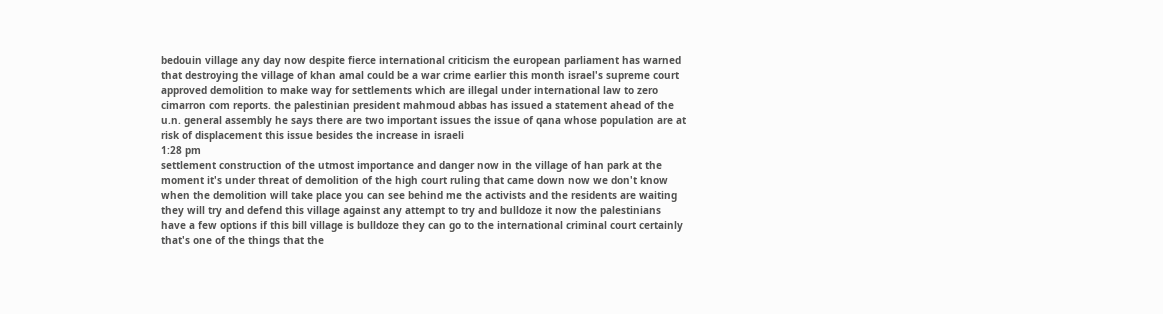bedouin village any day now despite fierce international criticism the european parliament has warned that destroying the village of khan amal could be a war crime earlier this month israel's supreme court approved demolition to make way for settlements which are illegal under international law to zero cimarron com reports. the palestinian president mahmoud abbas has issued a statement ahead of the u.n. general assembly he says there are two important issues the issue of qana whose population are at risk of displacement this issue besides the increase in israeli
1:28 pm
settlement construction of the utmost importance and danger now in the village of han park at the moment it's under threat of demolition of the high court ruling that came down now we don't know when the demolition will take place you can see behind me the activists and the residents are waiting they will try and defend this village against any attempt to try and bulldoze it now the palestinians have a few options if this bill village is bulldoze they can go to the international criminal court certainly that's one of the things that the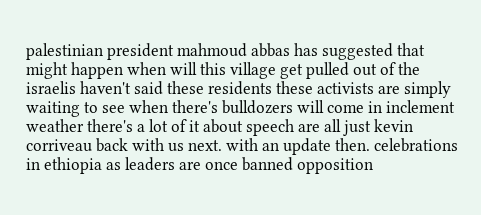palestinian president mahmoud abbas has suggested that might happen when will this village get pulled out of the israelis haven't said these residents these activists are simply waiting to see when there's bulldozers will come in inclement weather there's a lot of it about speech are all just kevin corriveau back with us next. with an update then. celebrations in ethiopia as leaders are once banned opposition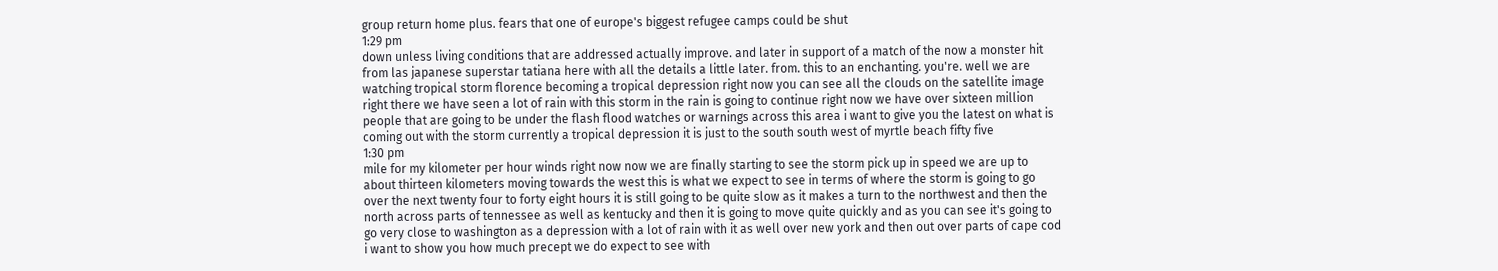group return home plus. fears that one of europe's biggest refugee camps could be shut
1:29 pm
down unless living conditions that are addressed actually improve. and later in support of a match of the now a monster hit from las japanese superstar tatiana here with all the details a little later. from. this to an enchanting. you're. well we are watching tropical storm florence becoming a tropical depression right now you can see all the clouds on the satellite image right there we have seen a lot of rain with this storm in the rain is going to continue right now we have over sixteen million people that are going to be under the flash flood watches or warnings across this area i want to give you the latest on what is coming out with the storm currently a tropical depression it is just to the south south west of myrtle beach fifty five
1:30 pm
mile for my kilometer per hour winds right now now we are finally starting to see the storm pick up in speed we are up to about thirteen kilometers moving towards the west this is what we expect to see in terms of where the storm is going to go over the next twenty four to forty eight hours it is still going to be quite slow as it makes a turn to the northwest and then the north across parts of tennessee as well as kentucky and then it is going to move quite quickly and as you can see it's going to go very close to washington as a depression with a lot of rain with it as well over new york and then out over parts of cape cod i want to show you how much precept we do expect to see with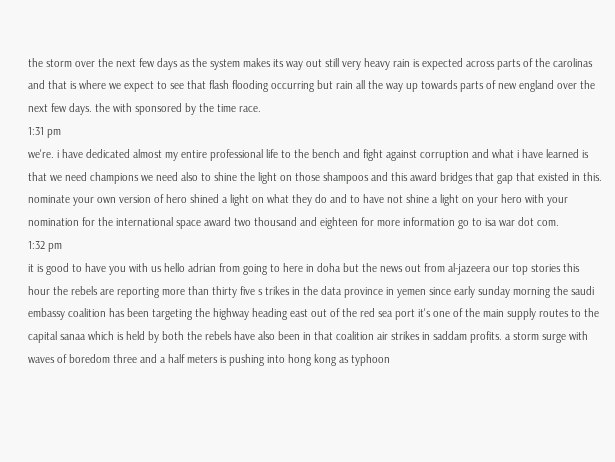the storm over the next few days as the system makes its way out still very heavy rain is expected across parts of the carolinas and that is where we expect to see that flash flooding occurring but rain all the way up towards parts of new england over the next few days. the with sponsored by the time race.
1:31 pm
we're. i have dedicated almost my entire professional life to the bench and fight against corruption and what i have learned is that we need champions we need also to shine the light on those shampoos and this award bridges that gap that existed in this. nominate your own version of hero shined a light on what they do and to have not shine a light on your hero with your nomination for the international space award two thousand and eighteen for more information go to isa war dot com.
1:32 pm
it is good to have you with us hello adrian from going to here in doha but the news out from al-jazeera our top stories this hour the rebels are reporting more than thirty five s trikes in the data province in yemen since early sunday morning the saudi embassy coalition has been targeting the highway heading east out of the red sea port it's one of the main supply routes to the capital sanaa which is held by both the rebels have also been in that coalition air strikes in saddam profits. a storm surge with waves of boredom three and a half meters is pushing into hong kong as typhoon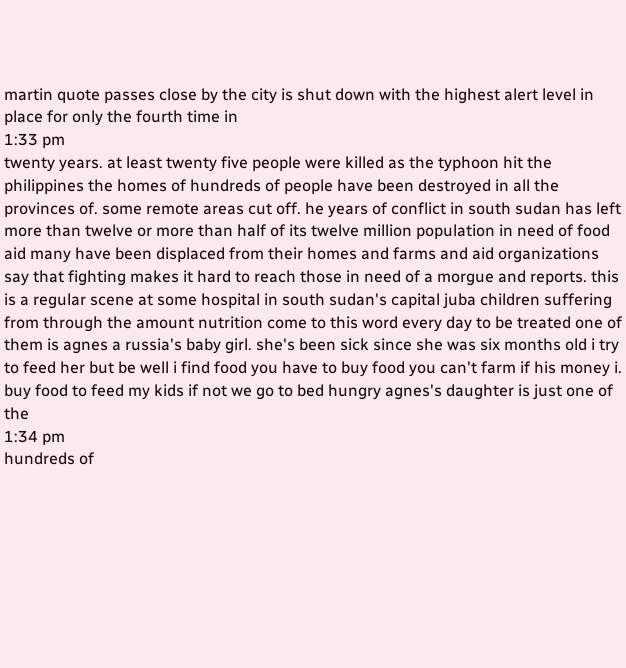martin quote passes close by the city is shut down with the highest alert level in place for only the fourth time in
1:33 pm
twenty years. at least twenty five people were killed as the typhoon hit the philippines the homes of hundreds of people have been destroyed in all the provinces of. some remote areas cut off. he years of conflict in south sudan has left more than twelve or more than half of its twelve million population in need of food aid many have been displaced from their homes and farms and aid organizations say that fighting makes it hard to reach those in need of a morgue and reports. this is a regular scene at some hospital in south sudan's capital juba children suffering from through the amount nutrition come to this word every day to be treated one of them is agnes a russia's baby girl. she's been sick since she was six months old i try to feed her but be well i find food you have to buy food you can't farm if his money i. buy food to feed my kids if not we go to bed hungry agnes's daughter is just one of the
1:34 pm
hundreds of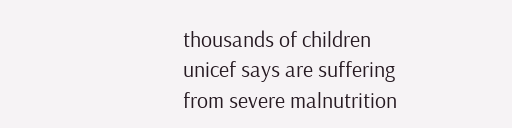thousands of children unicef says are suffering from severe malnutrition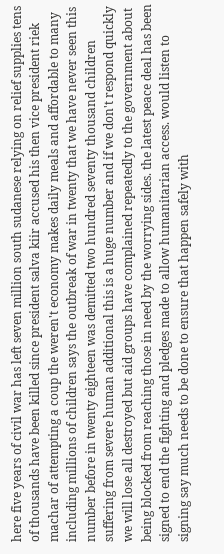here five years of civil war has left seven million south sudanese relying on relief supplies tens of thousands have been killed since president salva kiir accused his then vice president riek machar of attempting a coup the weren't economy makes daily meals and affordable to many including millions of children says the outbreak of war in twenty that we have never seen this number before in twenty eighteen was demitted two hundred seventy thousand children suffering from severe human additional this is a huge number and if we don't respond quickly we will lose all destroyed but aid groups have complained repeatedly to the government about being blocked from reaching those in need by the worrying sides. the latest peace deal has been signed to end the fighting and pledges made to allow humanitarian access. would listen to signing say much needs to be done to ensure that happen safely with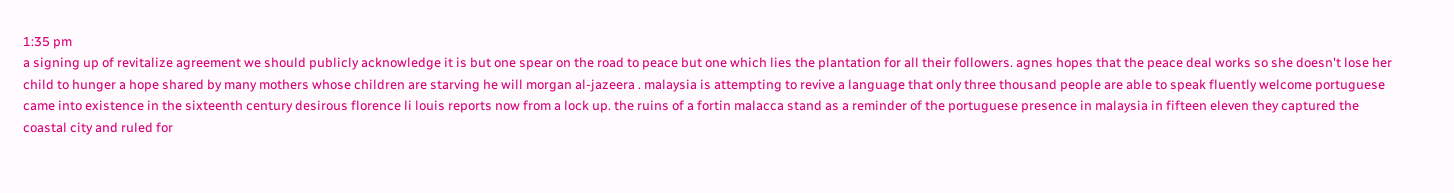1:35 pm
a signing up of revitalize agreement we should publicly acknowledge it is but one spear on the road to peace but one which lies the plantation for all their followers. agnes hopes that the peace deal works so she doesn't lose her child to hunger a hope shared by many mothers whose children are starving he will morgan al-jazeera . malaysia is attempting to revive a language that only three thousand people are able to speak fluently welcome portuguese came into existence in the sixteenth century desirous florence li louis reports now from a lock up. the ruins of a fortin malacca stand as a reminder of the portuguese presence in malaysia in fifteen eleven they captured the coastal city and ruled for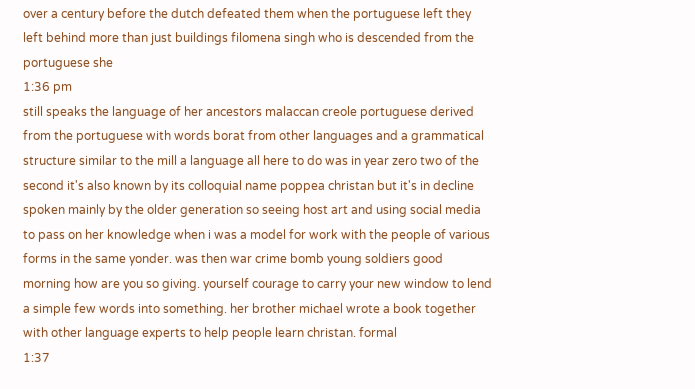over a century before the dutch defeated them when the portuguese left they left behind more than just buildings filomena singh who is descended from the portuguese she
1:36 pm
still speaks the language of her ancestors malaccan creole portuguese derived from the portuguese with words borat from other languages and a grammatical structure similar to the mill a language all here to do was in year zero two of the second it's also known by its colloquial name poppea christan but it's in decline spoken mainly by the older generation so seeing host art and using social media to pass on her knowledge when i was a model for work with the people of various forms in the same yonder. was then war crime bomb young soldiers good morning how are you so giving. yourself courage to carry your new window to lend a simple few words into something. her brother michael wrote a book together with other language experts to help people learn christan. formal
1:37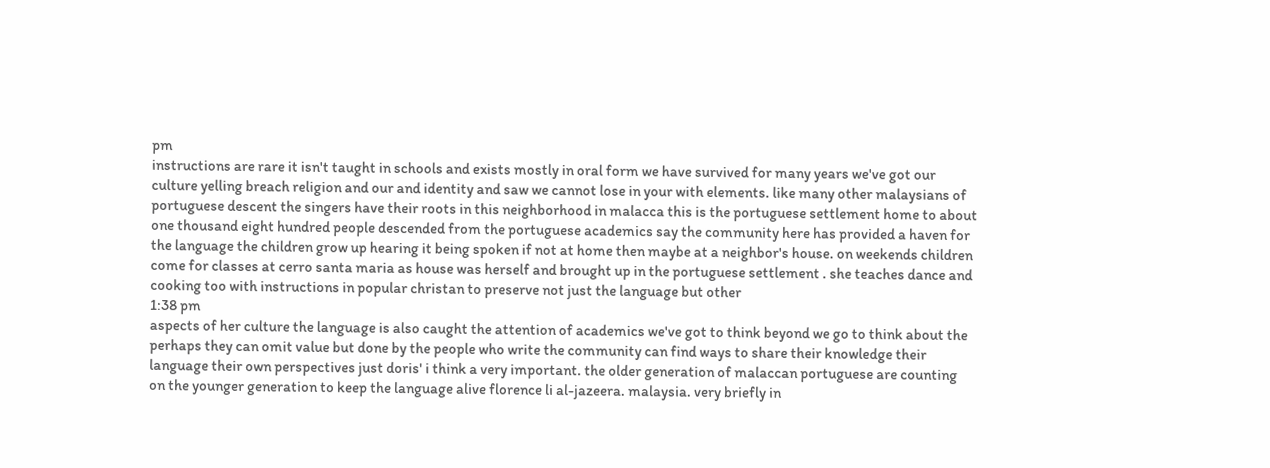pm
instructions are rare it isn't taught in schools and exists mostly in oral form we have survived for many years we've got our culture yelling breach religion and our and identity and saw we cannot lose in your with elements. like many other malaysians of portuguese descent the singers have their roots in this neighborhood in malacca this is the portuguese settlement home to about one thousand eight hundred people descended from the portuguese academics say the community here has provided a haven for the language the children grow up hearing it being spoken if not at home then maybe at a neighbor's house. on weekends children come for classes at cerro santa maria as house was herself and brought up in the portuguese settlement . she teaches dance and cooking too with instructions in popular christan to preserve not just the language but other
1:38 pm
aspects of her culture the language is also caught the attention of academics we've got to think beyond we go to think about the perhaps they can omit value but done by the people who write the community can find ways to share their knowledge their language their own perspectives just doris' i think a very important. the older generation of malaccan portuguese are counting on the younger generation to keep the language alive florence li al-jazeera. malaysia. very briefly in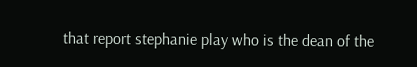that report stephanie play who is the dean of the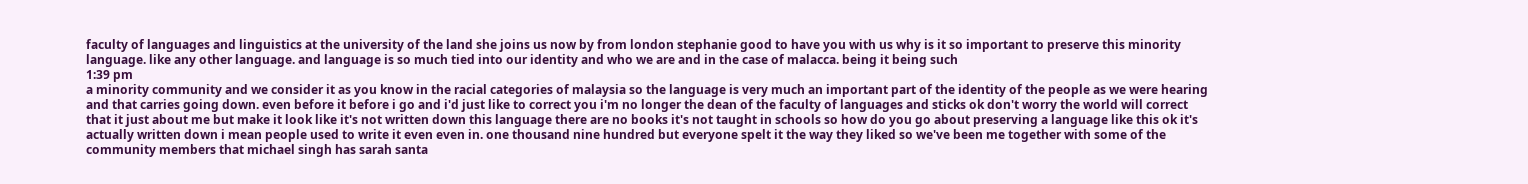faculty of languages and linguistics at the university of the land she joins us now by from london stephanie good to have you with us why is it so important to preserve this minority language. like any other language. and language is so much tied into our identity and who we are and in the case of malacca. being it being such
1:39 pm
a minority community and we consider it as you know in the racial categories of malaysia so the language is very much an important part of the identity of the people as we were hearing and that carries going down. even before it before i go and i'd just like to correct you i'm no longer the dean of the faculty of languages and sticks ok don't worry the world will correct that it just about me but make it look like it's not written down this language there are no books it's not taught in schools so how do you go about preserving a language like this ok it's actually written down i mean people used to write it even even in. one thousand nine hundred but everyone spelt it the way they liked so we've been me together with some of the community members that michael singh has sarah santa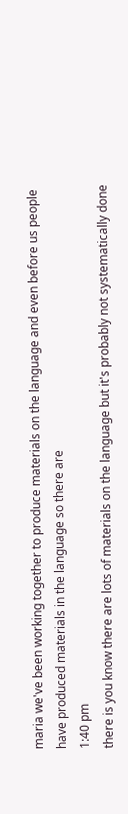maria we've been working together to produce materials on the language and even before us people have produced materials in the language so there are
1:40 pm
there is you know there are lots of materials on the language but it's probably not systematically done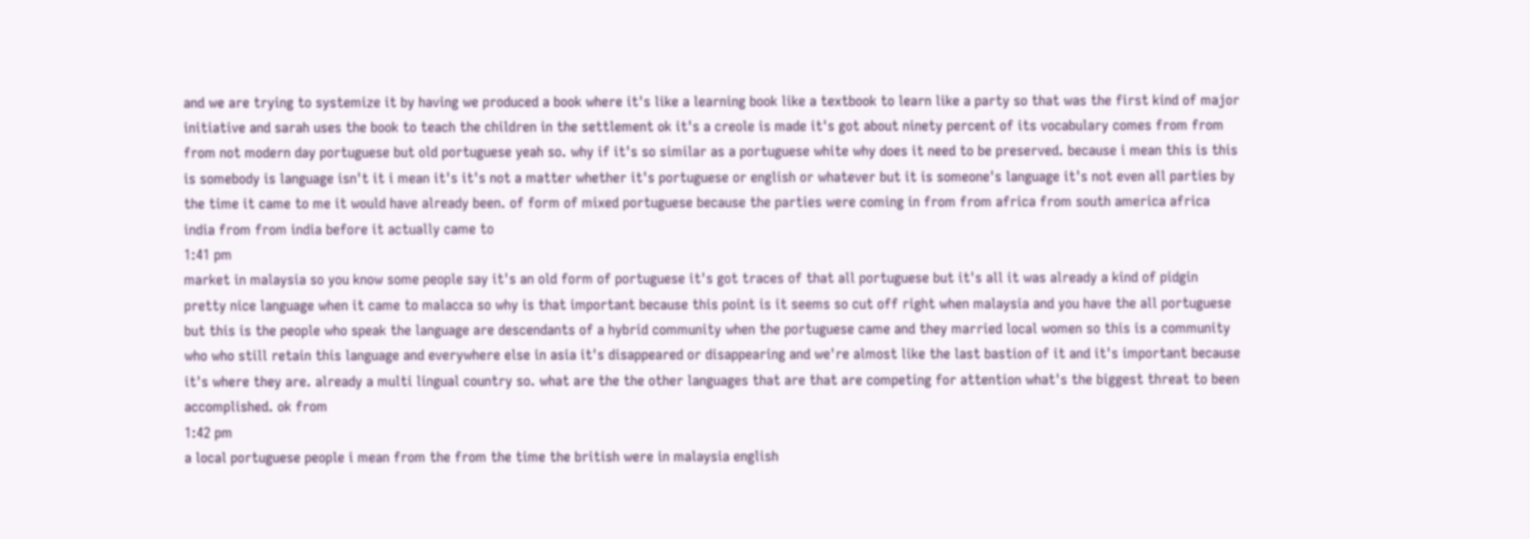and we are trying to systemize it by having we produced a book where it's like a learning book like a textbook to learn like a party so that was the first kind of major initiative and sarah uses the book to teach the children in the settlement ok it's a creole is made it's got about ninety percent of its vocabulary comes from from from not modern day portuguese but old portuguese yeah so. why if it's so similar as a portuguese white why does it need to be preserved. because i mean this is this is somebody is language isn't it i mean it's it's not a matter whether it's portuguese or english or whatever but it is someone's language it's not even all parties by the time it came to me it would have already been. of form of mixed portuguese because the parties were coming in from from africa from south america africa india from from india before it actually came to
1:41 pm
market in malaysia so you know some people say it's an old form of portuguese it's got traces of that all portuguese but it's all it was already a kind of pidgin pretty nice language when it came to malacca so why is that important because this point is it seems so cut off right when malaysia and you have the all portuguese but this is the people who speak the language are descendants of a hybrid community when the portuguese came and they married local women so this is a community who who still retain this language and everywhere else in asia it's disappeared or disappearing and we're almost like the last bastion of it and it's important because it's where they are. already a multi lingual country so. what are the the other languages that are that are competing for attention what's the biggest threat to been accomplished. ok from
1:42 pm
a local portuguese people i mean from the from the time the british were in malaysia english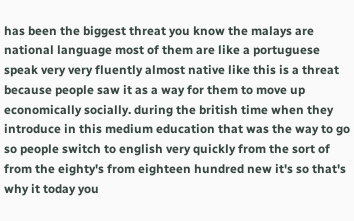has been the biggest threat you know the malays are national language most of them are like a portuguese speak very very fluently almost native like this is a threat because people saw it as a way for them to move up economically socially. during the british time when they introduce in this medium education that was the way to go so people switch to english very quickly from the sort of from the eighty's from eighteen hundred new it's so that's why it today you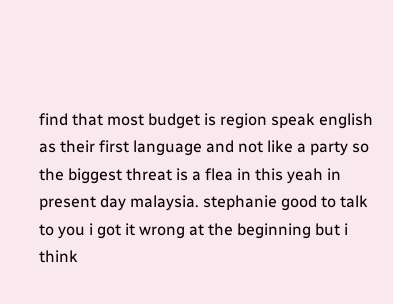find that most budget is region speak english as their first language and not like a party so the biggest threat is a flea in this yeah in present day malaysia. stephanie good to talk to you i got it wrong at the beginning but i think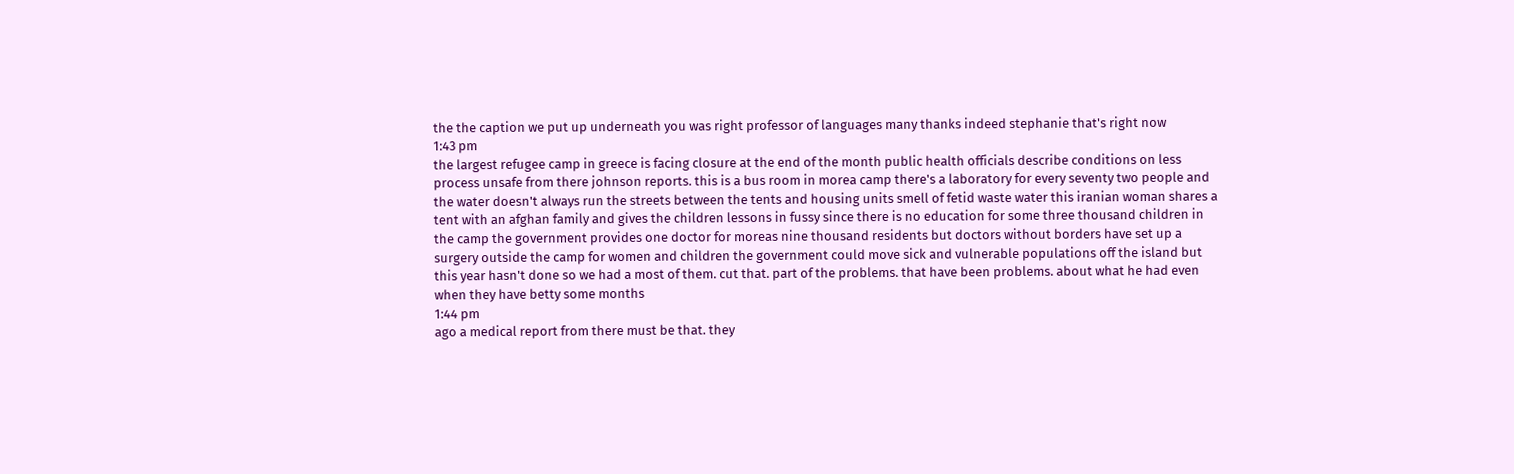the the caption we put up underneath you was right professor of languages many thanks indeed stephanie that's right now
1:43 pm
the largest refugee camp in greece is facing closure at the end of the month public health officials describe conditions on less process unsafe from there johnson reports. this is a bus room in morea camp there's a laboratory for every seventy two people and the water doesn't always run the streets between the tents and housing units smell of fetid waste water this iranian woman shares a tent with an afghan family and gives the children lessons in fussy since there is no education for some three thousand children in the camp the government provides one doctor for moreas nine thousand residents but doctors without borders have set up a surgery outside the camp for women and children the government could move sick and vulnerable populations off the island but this year hasn't done so we had a most of them. cut that. part of the problems. that have been problems. about what he had even when they have betty some months
1:44 pm
ago a medical report from there must be that. they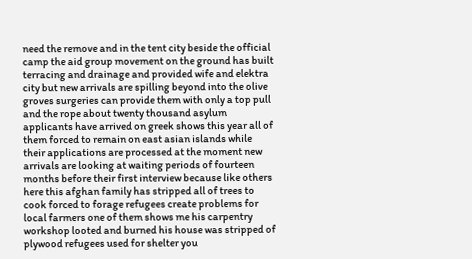need the remove and in the tent city beside the official camp the aid group movement on the ground has built terracing and drainage and provided wife and elektra city but new arrivals are spilling beyond into the olive groves surgeries can provide them with only a top pull and the rope about twenty thousand asylum applicants have arrived on greek shows this year all of them forced to remain on east asian islands while their applications are processed at the moment new arrivals are looking at waiting periods of fourteen months before their first interview because like others here this afghan family has stripped all of trees to cook forced to forage refugees create problems for local farmers one of them shows me his carpentry workshop looted and burned his house was stripped of plywood refugees used for shelter you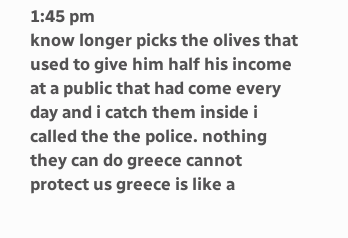1:45 pm
know longer picks the olives that used to give him half his income at a public that had come every day and i catch them inside i called the the police. nothing they can do greece cannot protect us greece is like a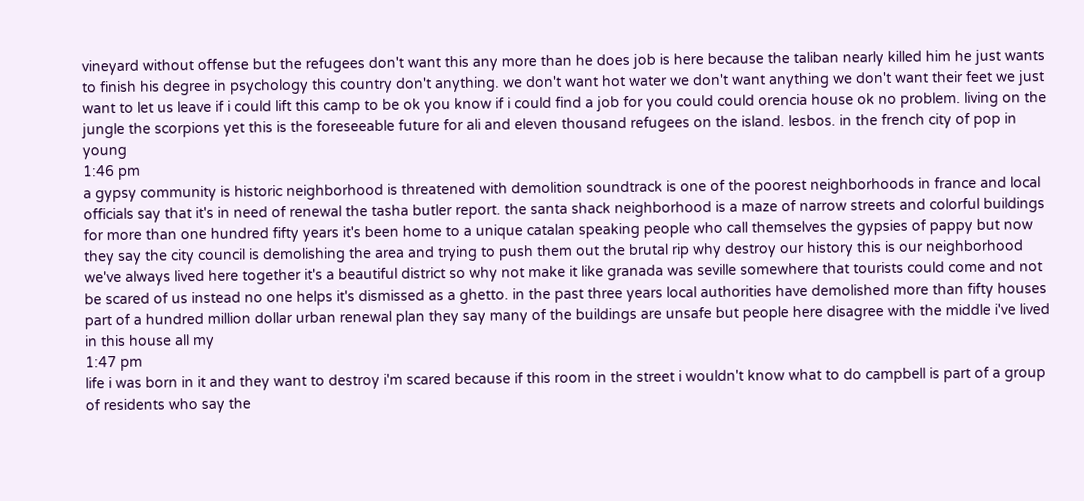vineyard without offense but the refugees don't want this any more than he does job is here because the taliban nearly killed him he just wants to finish his degree in psychology this country don't anything. we don't want hot water we don't want anything we don't want their feet we just want to let us leave if i could lift this camp to be ok you know if i could find a job for you could could orencia house ok no problem. living on the jungle the scorpions yet this is the foreseeable future for ali and eleven thousand refugees on the island. lesbos. in the french city of pop in young
1:46 pm
a gypsy community is historic neighborhood is threatened with demolition soundtrack is one of the poorest neighborhoods in france and local officials say that it's in need of renewal the tasha butler report. the santa shack neighborhood is a maze of narrow streets and colorful buildings for more than one hundred fifty years it's been home to a unique catalan speaking people who call themselves the gypsies of pappy but now they say the city council is demolishing the area and trying to push them out the brutal rip why destroy our history this is our neighborhood we've always lived here together it's a beautiful district so why not make it like granada was seville somewhere that tourists could come and not be scared of us instead no one helps it's dismissed as a ghetto. in the past three years local authorities have demolished more than fifty houses part of a hundred million dollar urban renewal plan they say many of the buildings are unsafe but people here disagree with the middle i've lived in this house all my
1:47 pm
life i was born in it and they want to destroy i'm scared because if this room in the street i wouldn't know what to do campbell is part of a group of residents who say the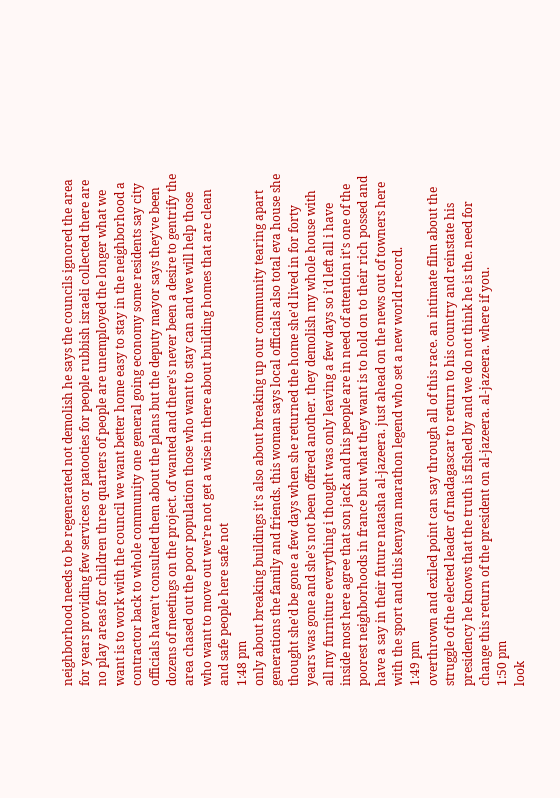neighborhood needs to be regenerated not demolish he says the councils ignored the area for years providing few services or patooties for people rubbish israeli collected there are no play areas for children three quarters of people are unemployed the longer what we want is to work with the council we want better home easy to stay in the neighborhood a contractor back to whole community one general going economy some residents say city officials haven't consulted them about the plans but the deputy mayor says they've been dozens of meetings on the project. of wanted and there's never been a desire to gentrify the area chased out the poor population those who want to stay can and we will help those who want to move out we're not get a wise in there about building homes that are clean and safe people here safe not
1:48 pm
only about breaking buildings it's also about breaking up our community tearing apart generations the family and friends. this woman says local officials also total eva house she thought she'd be gone a few days when she returned the home she'd lived in for forty years was gone and she's not been offered another. they demolish my whole house with all my furniture everything i thought was only leaving a few days so i'd left all i have inside most here agree that son jack and his people are in need of attention it's one of the poorest neighborhoods in france but what they want is to hold on to their rich possed and have a say in their future natasha al-jazeera. just ahead on the news out of towners here with the sport and this kenyan marathon legend who set a new world record.
1:49 pm
overthrown and exiled point can say through all of this race. an intimate film about the struggle of the elected leader of madagascar to return to his country and reinstate his presidency he knows that the truth is fished by and we do not think he is the. need for change this return of the president on al-jazeera. al-jazeera. where if you.
1:50 pm
look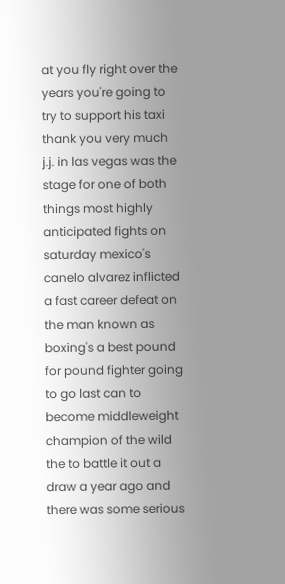at you fly right over the years you're going to try to support his taxi thank you very much j.j. in las vegas was the stage for one of both things most highly anticipated fights on saturday mexico's canelo alvarez inflicted a fast career defeat on the man known as boxing's a best pound for pound fighter going to go last can to become middleweight champion of the wild the to battle it out a draw a year ago and there was some serious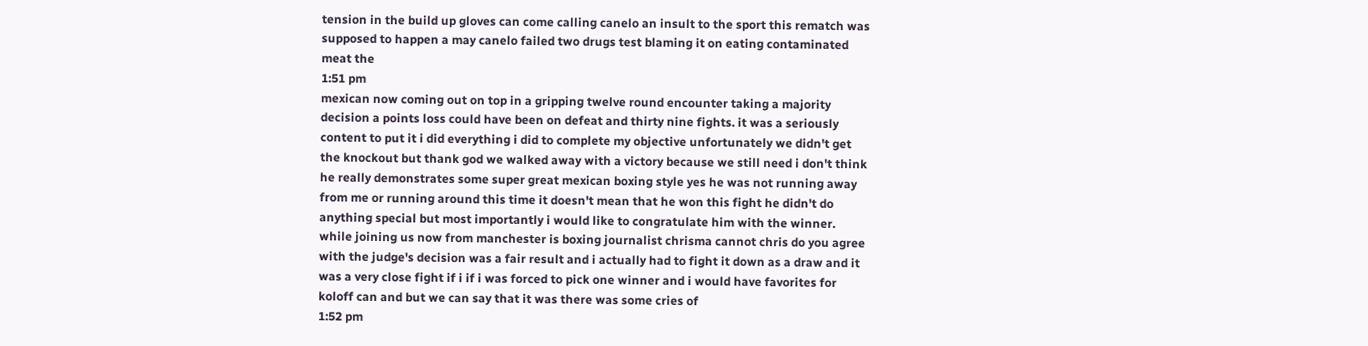tension in the build up gloves can come calling canelo an insult to the sport this rematch was supposed to happen a may canelo failed two drugs test blaming it on eating contaminated meat the
1:51 pm
mexican now coming out on top in a gripping twelve round encounter taking a majority decision a points loss could have been on defeat and thirty nine fights. it was a seriously content to put it i did everything i did to complete my objective unfortunately we didn't get the knockout but thank god we walked away with a victory because we still need i don't think he really demonstrates some super great mexican boxing style yes he was not running away from me or running around this time it doesn't mean that he won this fight he didn't do anything special but most importantly i would like to congratulate him with the winner. while joining us now from manchester is boxing journalist chrisma cannot chris do you agree with the judge's decision was a fair result and i actually had to fight it down as a draw and it was a very close fight if i if i was forced to pick one winner and i would have favorites for koloff can and but we can say that it was there was some cries of
1:52 pm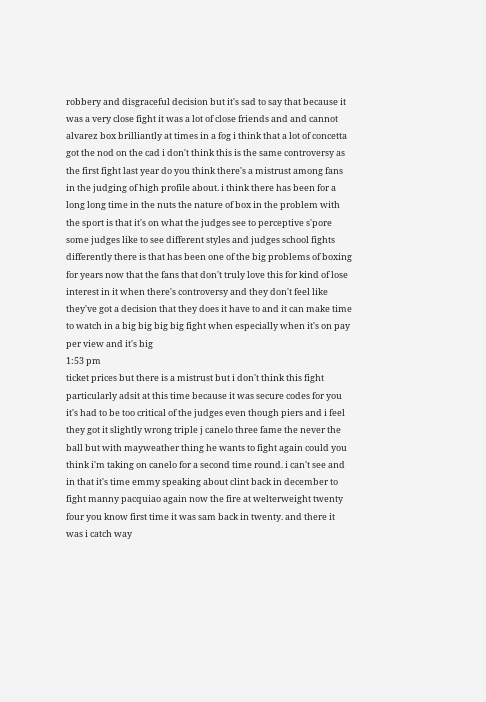robbery and disgraceful decision but it's sad to say that because it was a very close fight it was a lot of close friends and and cannot alvarez box brilliantly at times in a fog i think that a lot of concetta got the nod on the cad i don't think this is the same controversy as the first fight last year do you think there's a mistrust among fans in the judging of high profile about. i think there has been for a long long time in the nuts the nature of box in the problem with the sport is that it's on what the judges see to perceptive s'pore some judges like to see different styles and judges school fights differently there is that has been one of the big problems of boxing for years now that the fans that don't truly love this for kind of lose interest in it when there's controversy and they don't feel like they've got a decision that they does it have to and it can make time to watch in a big big big big fight when especially when it's on pay per view and it's big
1:53 pm
ticket prices but there is a mistrust but i don't think this fight particularly adsit at this time because it was secure codes for you it's had to be too critical of the judges even though piers and i feel they got it slightly wrong triple j canelo three fame the never the ball but with mayweather thing he wants to fight again could you think i'm taking on canelo for a second time round. i can't see and in that it's time emmy speaking about clint back in december to fight manny pacquiao again now the fire at welterweight twenty four you know first time it was sam back in twenty. and there it was i catch way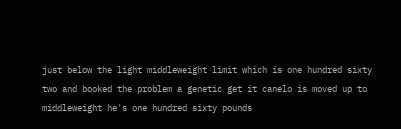just below the light middleweight limit which is one hundred sixty two and booked the problem a genetic get it canelo is moved up to middleweight he's one hundred sixty pounds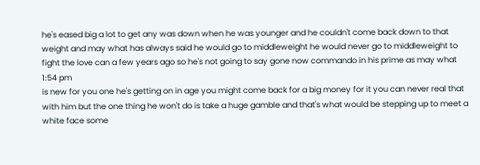he's eased big a lot to get any was down when he was younger and he couldn't come back down to that weight and may what has always said he would go to middleweight he would never go to middleweight to fight the love can a few years ago so he's not going to say gone now commando in his prime as may what
1:54 pm
is new for you one he's getting on in age you might come back for a big money for it you can never real that with him but the one thing he won't do is take a huge gamble and that's what would be stepping up to meet a white face some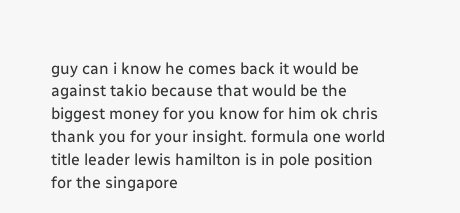guy can i know he comes back it would be against takio because that would be the biggest money for you know for him ok chris thank you for your insight. formula one world title leader lewis hamilton is in pole position for the singapore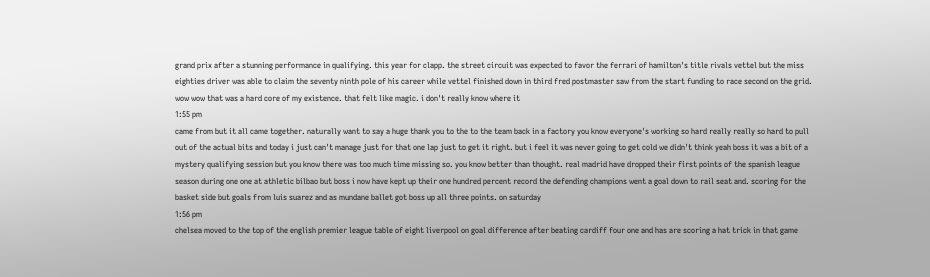grand prix after a stunning performance in qualifying. this year for clapp. the street circuit was expected to favor the ferrari of hamilton's title rivals vettel but the miss eighties driver was able to claim the seventy ninth pole of his career while vettel finished down in third fred postmaster saw from the start funding to race second on the grid. wow wow that was a hard core of my existence. that felt like magic. i don't really know where it
1:55 pm
came from but it all came together. naturally want to say a huge thank you to the to the team back in a factory you know everyone's working so hard really really so hard to pull out of the actual bits and today i just can't manage just for that one lap just to get it right. but i feel it was never going to get cold we didn't think yeah boss it was a bit of a mystery qualifying session but you know there was too much time missing so. you know better than thought. real madrid have dropped their first points of the spanish league season during one one at athletic bilbao but boss i now have kept up their one hundred percent record the defending champions went a goal down to rail seat and. scoring for the basket side but goals from luis suarez and as mundane ballet got boss up all three points. on saturday
1:56 pm
chelsea moved to the top of the english premier league table of eight liverpool on goal difference after beating cardiff four one and has are scoring a hat trick in that game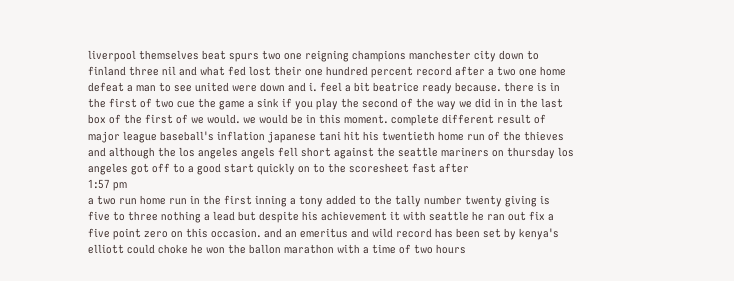liverpool themselves beat spurs two one reigning champions manchester city down to finland three nil and what fed lost their one hundred percent record after a two one home defeat a man to see united were down and i. feel a bit beatrice ready because. there is in the first of two cue the game a sink if you play the second of the way we did in in the last box of the first of we would. we would be in this moment. complete different result of major league baseball's inflation japanese tani hit his twentieth home run of the thieves and although the los angeles angels fell short against the seattle mariners on thursday los angeles got off to a good start quickly on to the scoresheet fast after
1:57 pm
a two run home run in the first inning a tony added to the tally number twenty giving is five to three nothing a lead but despite his achievement it with seattle he ran out fix a five point zero on this occasion. and an emeritus and wild record has been set by kenya's elliott could choke he won the ballon marathon with a time of two hours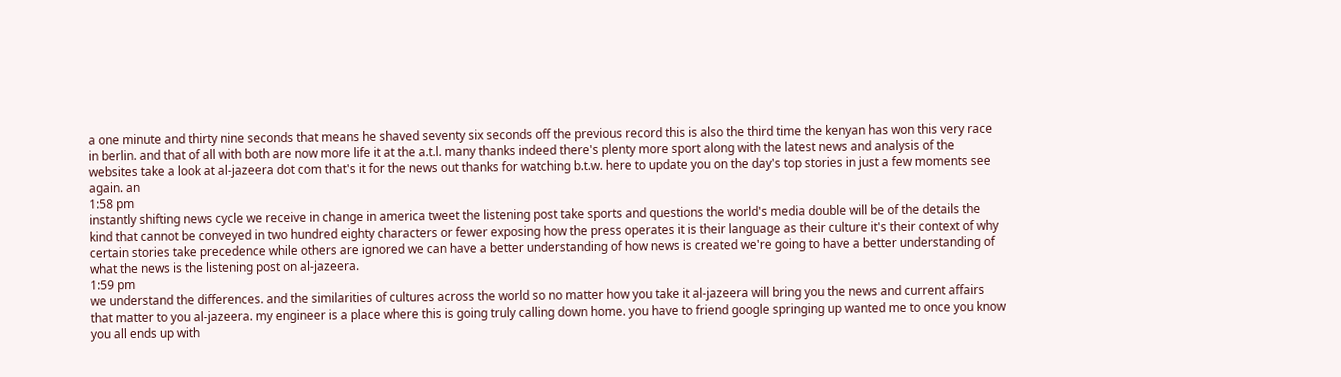a one minute and thirty nine seconds that means he shaved seventy six seconds off the previous record this is also the third time the kenyan has won this very race in berlin. and that of all with both are now more life it at the a.t.l. many thanks indeed there's plenty more sport along with the latest news and analysis of the websites take a look at al-jazeera dot com that's it for the news out thanks for watching b.t.w. here to update you on the day's top stories in just a few moments see again. an
1:58 pm
instantly shifting news cycle we receive in change in america tweet the listening post take sports and questions the world's media double will be of the details the kind that cannot be conveyed in two hundred eighty characters or fewer exposing how the press operates it is their language as their culture it's their context of why certain stories take precedence while others are ignored we can have a better understanding of how news is created we're going to have a better understanding of what the news is the listening post on al-jazeera.
1:59 pm
we understand the differences. and the similarities of cultures across the world so no matter how you take it al-jazeera will bring you the news and current affairs that matter to you al-jazeera. my engineer is a place where this is going truly calling down home. you have to friend google springing up wanted me to once you know you all ends up with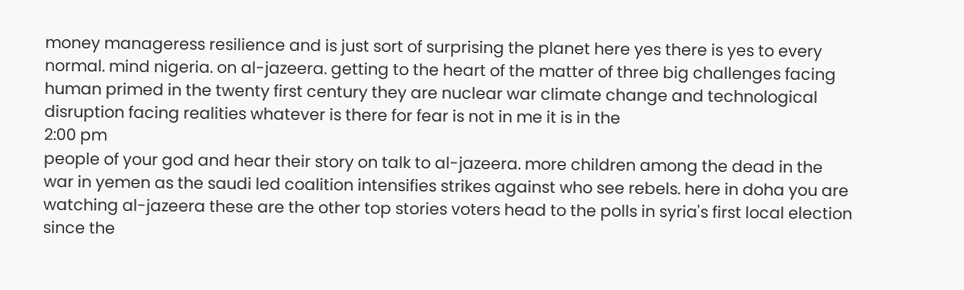money manageress resilience and is just sort of surprising the planet here yes there is yes to every normal. mind nigeria. on al-jazeera. getting to the heart of the matter of three big challenges facing human primed in the twenty first century they are nuclear war climate change and technological disruption facing realities whatever is there for fear is not in me it is in the
2:00 pm
people of your god and hear their story on talk to al-jazeera. more children among the dead in the war in yemen as the saudi led coalition intensifies strikes against who see rebels. here in doha you are watching al-jazeera these are the other top stories voters head to the polls in syria's first local election since the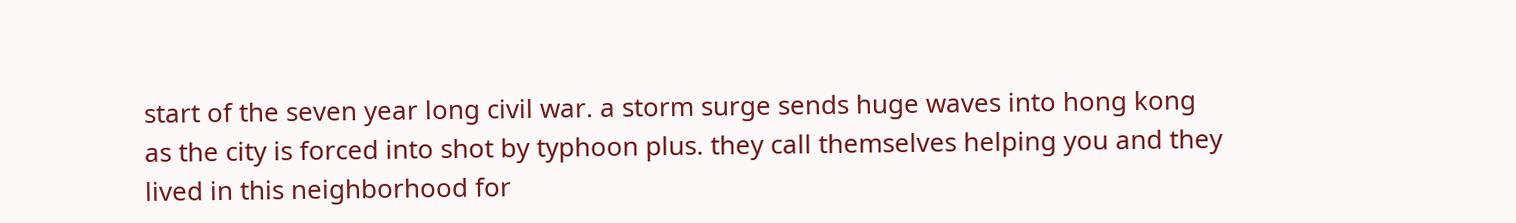start of the seven year long civil war. a storm surge sends huge waves into hong kong as the city is forced into shot by typhoon plus. they call themselves helping you and they lived in this neighborhood for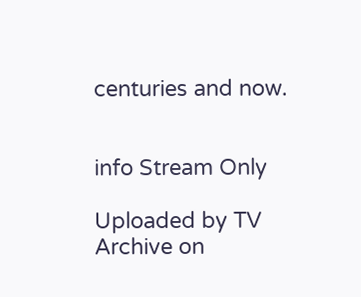centuries and now.


info Stream Only

Uploaded by TV Archive on